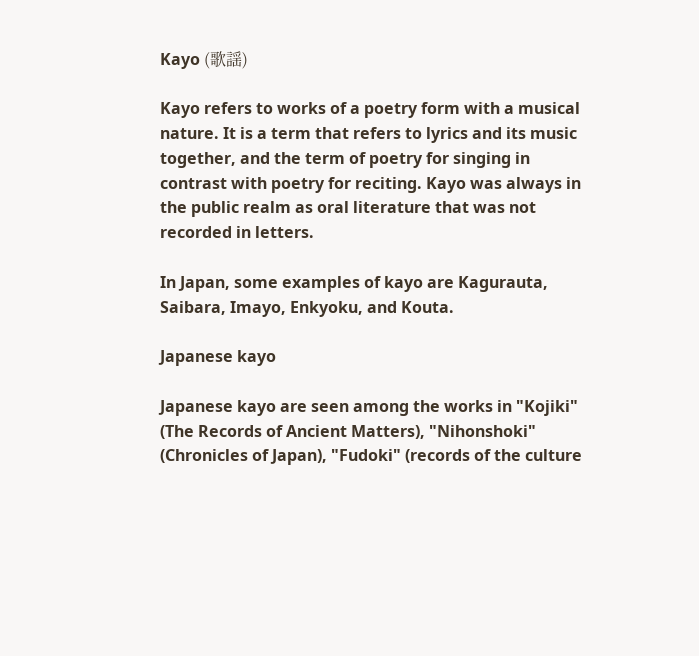Kayo (歌謡)

Kayo refers to works of a poetry form with a musical nature. It is a term that refers to lyrics and its music together, and the term of poetry for singing in contrast with poetry for reciting. Kayo was always in the public realm as oral literature that was not recorded in letters.

In Japan, some examples of kayo are Kagurauta, Saibara, Imayo, Enkyoku, and Kouta.

Japanese kayo

Japanese kayo are seen among the works in "Kojiki" (The Records of Ancient Matters), "Nihonshoki" (Chronicles of Japan), "Fudoki" (records of the culture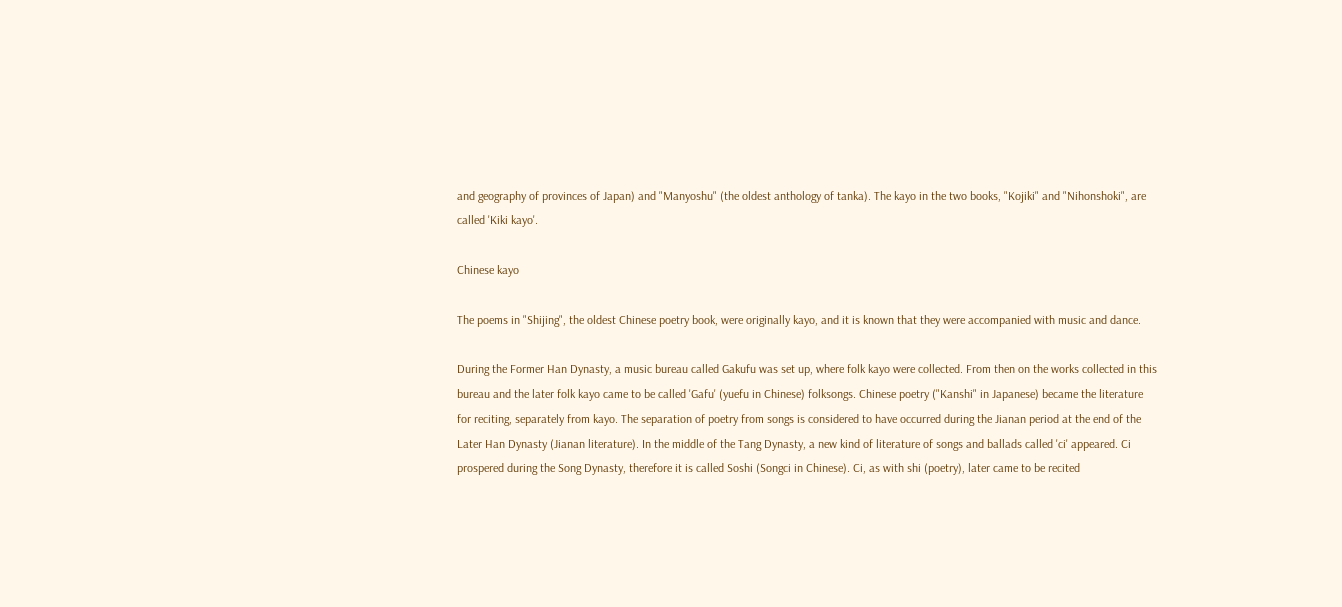and geography of provinces of Japan) and "Manyoshu" (the oldest anthology of tanka). The kayo in the two books, "Kojiki" and "Nihonshoki", are called 'Kiki kayo'.

Chinese kayo

The poems in "Shijing", the oldest Chinese poetry book, were originally kayo, and it is known that they were accompanied with music and dance.

During the Former Han Dynasty, a music bureau called Gakufu was set up, where folk kayo were collected. From then on the works collected in this bureau and the later folk kayo came to be called 'Gafu' (yuefu in Chinese) folksongs. Chinese poetry ("Kanshi" in Japanese) became the literature for reciting, separately from kayo. The separation of poetry from songs is considered to have occurred during the Jianan period at the end of the Later Han Dynasty (Jianan literature). In the middle of the Tang Dynasty, a new kind of literature of songs and ballads called 'ci' appeared. Ci prospered during the Song Dynasty, therefore it is called Soshi (Songci in Chinese). Ci, as with shi (poetry), later came to be recited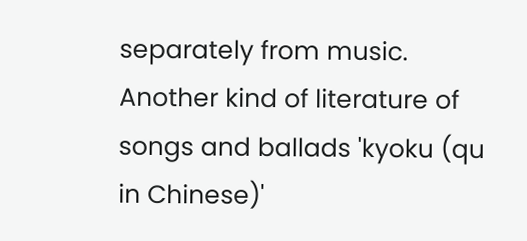separately from music. Another kind of literature of songs and ballads 'kyoku (qu in Chinese)'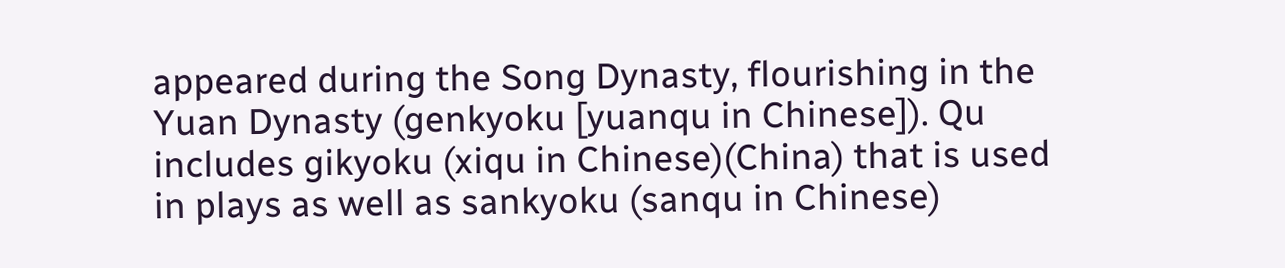appeared during the Song Dynasty, flourishing in the Yuan Dynasty (genkyoku [yuanqu in Chinese]). Qu includes gikyoku (xiqu in Chinese)(China) that is used in plays as well as sankyoku (sanqu in Chinese)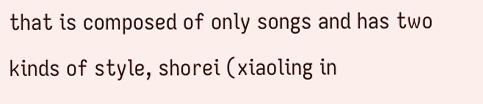that is composed of only songs and has two kinds of style, shorei (xiaoling in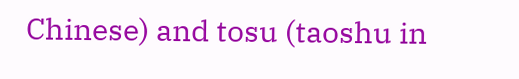Chinese) and tosu (taoshu in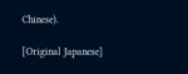Chinese).

[Original Japanese]